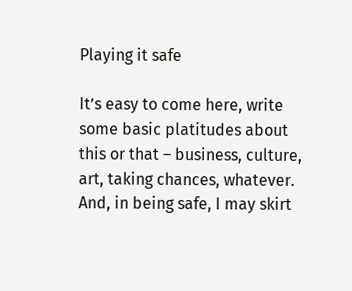Playing it safe

It’s easy to come here, write some basic platitudes about this or that – business, culture, art, taking chances, whatever. And, in being safe, I may skirt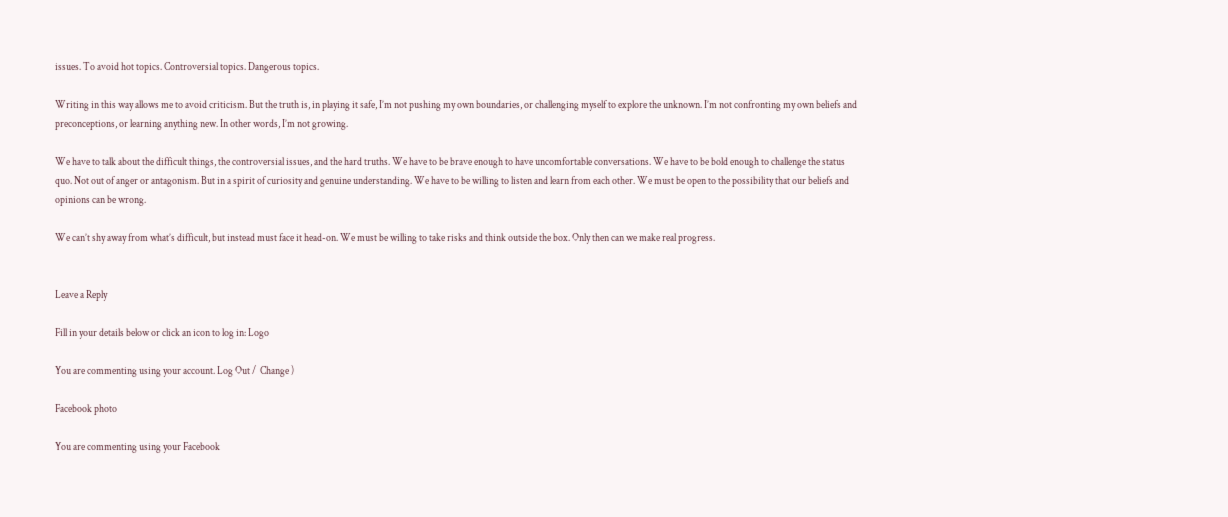issues. To avoid hot topics. Controversial topics. Dangerous topics.

Writing in this way allows me to avoid criticism. But the truth is, in playing it safe, I’m not pushing my own boundaries, or challenging myself to explore the unknown. I’m not confronting my own beliefs and preconceptions, or learning anything new. In other words, I’m not growing.

We have to talk about the difficult things, the controversial issues, and the hard truths. We have to be brave enough to have uncomfortable conversations. We have to be bold enough to challenge the status quo. Not out of anger or antagonism. But in a spirit of curiosity and genuine understanding. We have to be willing to listen and learn from each other. We must be open to the possibility that our beliefs and opinions can be wrong.

We can’t shy away from what’s difficult, but instead must face it head-on. We must be willing to take risks and think outside the box. Only then can we make real progress.


Leave a Reply

Fill in your details below or click an icon to log in: Logo

You are commenting using your account. Log Out /  Change )

Facebook photo

You are commenting using your Facebook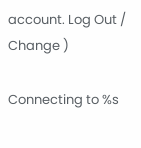account. Log Out /  Change )

Connecting to %s